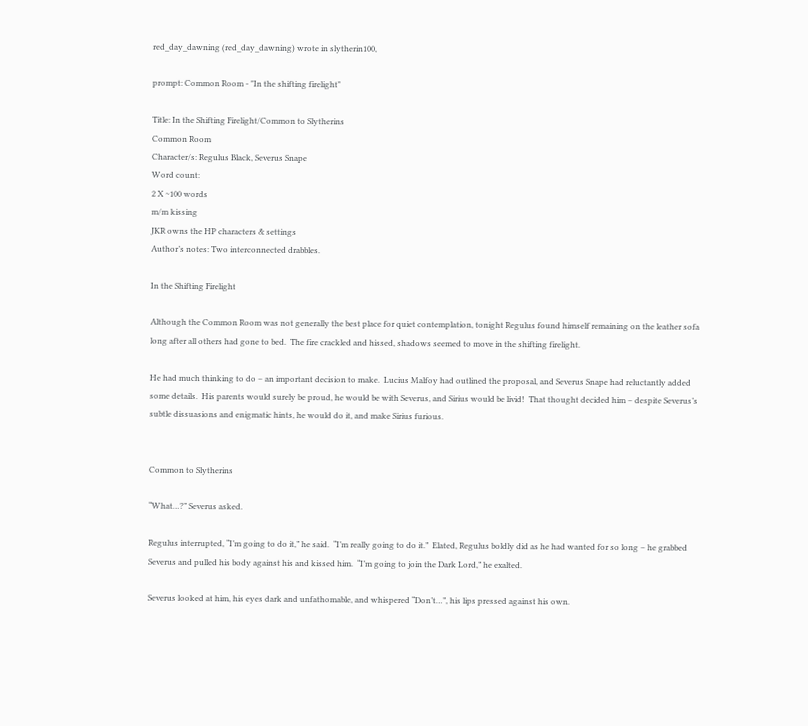red_day_dawning (red_day_dawning) wrote in slytherin100,

prompt: Common Room - "In the shifting firelight"

Title: In the Shifting Firelight/Common to Slytherins
Common Room
Character/s: Regulus Black, Severus Snape
Word count:
2 X ~100 words
m/m kissing
JKR owns the HP characters & settings
Author’s notes: Two interconnected drabbles.

In the Shifting Firelight

Although the Common Room was not generally the best place for quiet contemplation, tonight Regulus found himself remaining on the leather sofa long after all others had gone to bed.  The fire crackled and hissed, shadows seemed to move in the shifting firelight.

He had much thinking to do – an important decision to make.  Lucius Malfoy had outlined the proposal, and Severus Snape had reluctantly added some details.  His parents would surely be proud, he would be with Severus, and Sirius would be livid!  That thought decided him – despite Severus’s subtle dissuasions and enigmatic hints, he would do it, and make Sirius furious.


Common to Slytherins

“What…?” Severus asked.

Regulus interrupted, “I’m going to do it,” he said.  “I’m really going to do it.”  Elated, Regulus boldly did as he had wanted for so long – he grabbed Severus and pulled his body against his and kissed him.  “I’m going to join the Dark Lord,” he exalted.

Severus looked at him, his eyes dark and unfathomable, and whispered “Don’t…”, his lips pressed against his own.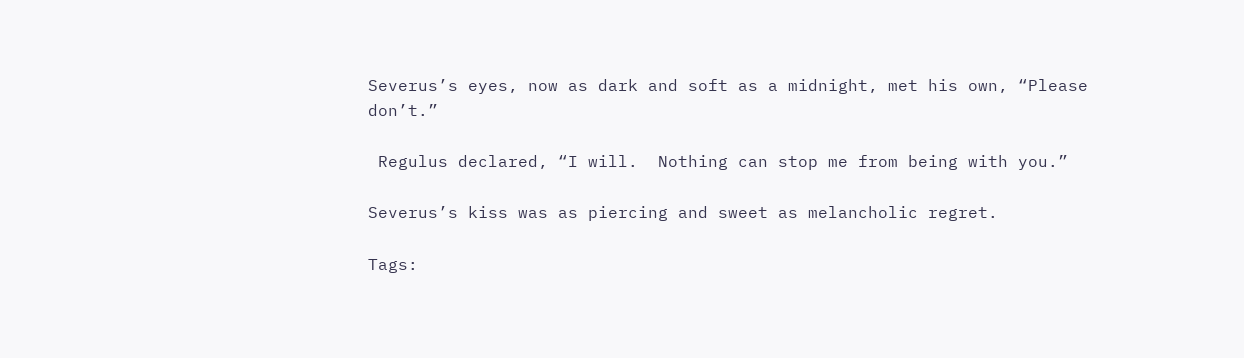Severus’s eyes, now as dark and soft as a midnight, met his own, “Please don’t.”

 Regulus declared, “I will.  Nothing can stop me from being with you.”

Severus’s kiss was as piercing and sweet as melancholic regret.

Tags: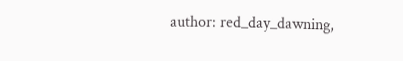author: red_day_dawning,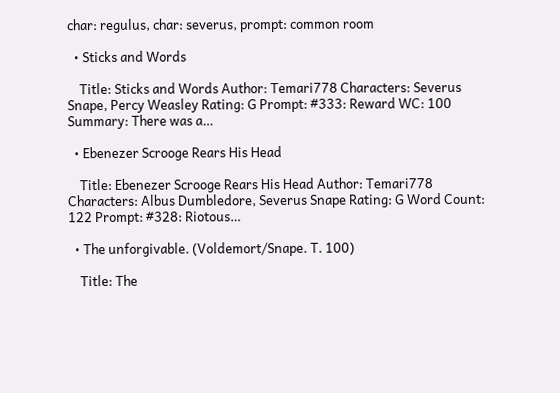char: regulus, char: severus, prompt: common room

  • Sticks and Words

    Title: Sticks and Words Author: Temari778 Characters: Severus Snape, Percy Weasley Rating: G Prompt: #333: Reward WC: 100 Summary: There was a…

  • Ebenezer Scrooge Rears His Head

    Title: Ebenezer Scrooge Rears His Head Author: Temari778 Characters: Albus Dumbledore, Severus Snape Rating: G Word Count: 122 Prompt: #328: Riotous…

  • The unforgivable. (Voldemort/Snape. T. 100)

    Title: The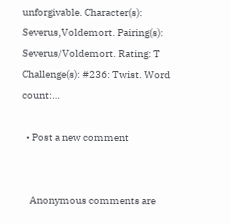unforgivable. Character(s): Severus,Voldemort. Pairing(s): Severus/Voldemort. Rating: T Challenge(s): #236: Twist. Word count:…

  • Post a new comment


    Anonymous comments are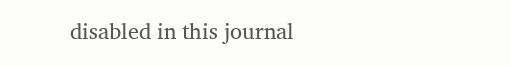disabled in this journal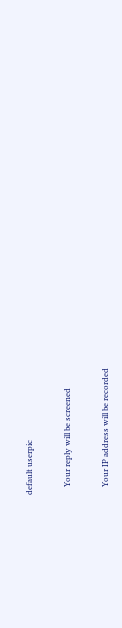default userpic

    Your reply will be screened

    Your IP address will be recorded